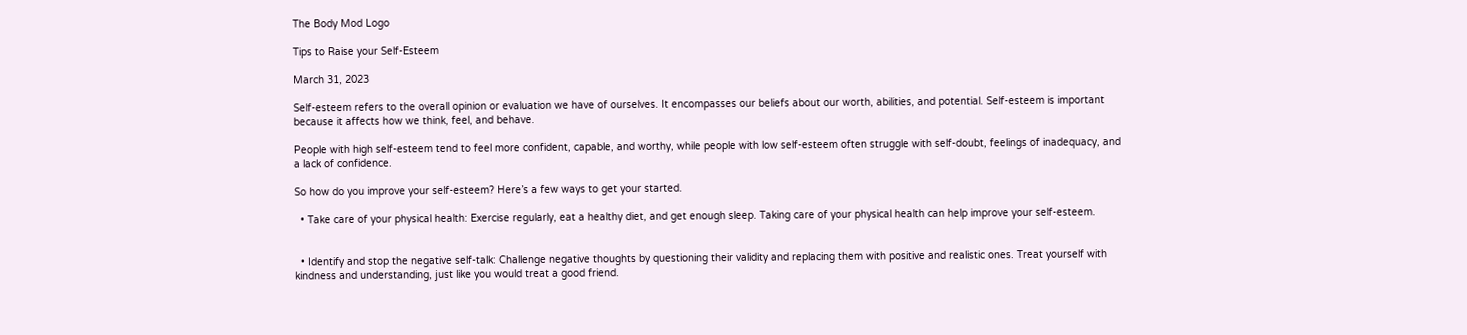The Body Mod Logo

Tips to Raise your Self-Esteem

March 31, 2023

Self-esteem refers to the overall opinion or evaluation we have of ourselves. It encompasses our beliefs about our worth, abilities, and potential. Self-esteem is important because it affects how we think, feel, and behave.

People with high self-esteem tend to feel more confident, capable, and worthy, while people with low self-esteem often struggle with self-doubt, feelings of inadequacy, and a lack of confidence.

So how do you improve your self-esteem? Here’s a few ways to get your started.

  • Take care of your physical health: Exercise regularly, eat a healthy diet, and get enough sleep. Taking care of your physical health can help improve your self-esteem.


  • Identify and stop the negative self-talk: Challenge negative thoughts by questioning their validity and replacing them with positive and realistic ones. Treat yourself with kindness and understanding, just like you would treat a good friend.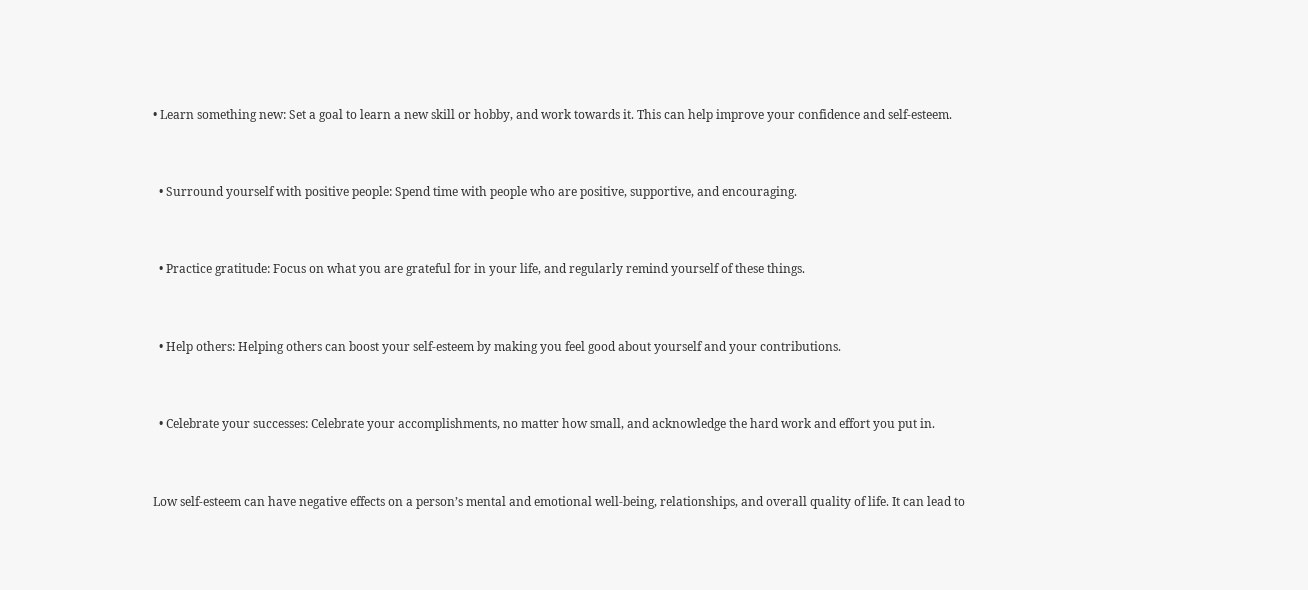• Learn something new: Set a goal to learn a new skill or hobby, and work towards it. This can help improve your confidence and self-esteem.


  • Surround yourself with positive people: Spend time with people who are positive, supportive, and encouraging.


  • Practice gratitude: Focus on what you are grateful for in your life, and regularly remind yourself of these things.


  • Help others: Helping others can boost your self-esteem by making you feel good about yourself and your contributions.


  • Celebrate your successes: Celebrate your accomplishments, no matter how small, and acknowledge the hard work and effort you put in.


Low self-esteem can have negative effects on a person’s mental and emotional well-being, relationships, and overall quality of life. It can lead to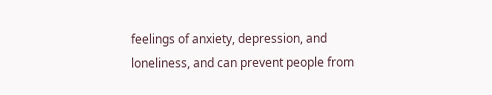feelings of anxiety, depression, and loneliness, and can prevent people from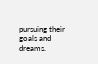pursuing their goals and dreams.